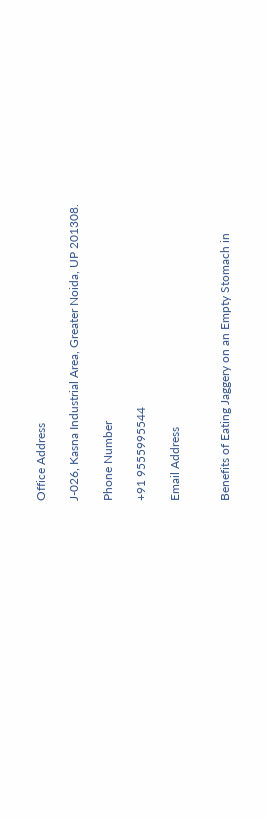Office Address

J-026, Kasna Industrial Area, Greater Noida, UP 201308.

Phone Number

+91 9555995544

Email Address


Benefits of Eating Jaggery on an Empty Stomach in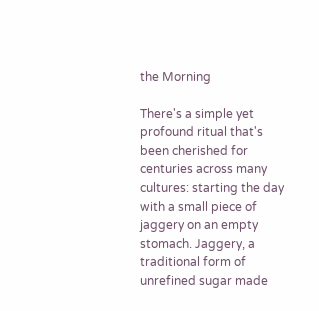the Morning

There's a simple yet profound ritual that's been cherished for centuries across many cultures: starting the day with a small piece of jaggery on an empty stomach. Jaggery, a traditional form of unrefined sugar made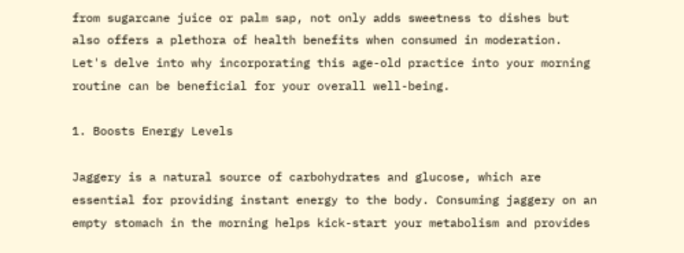from sugarcane juice or palm sap, not only adds sweetness to dishes but also offers a plethora of health benefits when consumed in moderation. Let's delve into why incorporating this age-old practice into your morning routine can be beneficial for your overall well-being.

1. Boosts Energy Levels

Jaggery is a natural source of carbohydrates and glucose, which are essential for providing instant energy to the body. Consuming jaggery on an empty stomach in the morning helps kick-start your metabolism and provides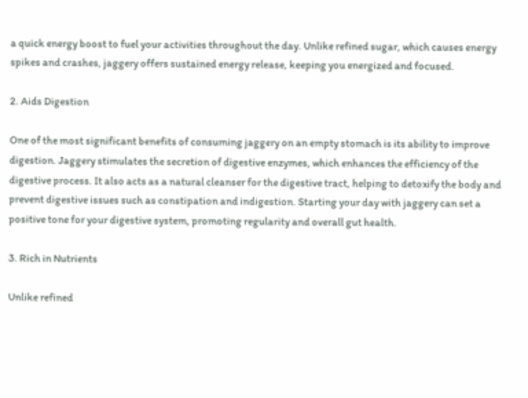a quick energy boost to fuel your activities throughout the day. Unlike refined sugar, which causes energy spikes and crashes, jaggery offers sustained energy release, keeping you energized and focused.

2. Aids Digestion

One of the most significant benefits of consuming jaggery on an empty stomach is its ability to improve digestion. Jaggery stimulates the secretion of digestive enzymes, which enhances the efficiency of the digestive process. It also acts as a natural cleanser for the digestive tract, helping to detoxify the body and prevent digestive issues such as constipation and indigestion. Starting your day with jaggery can set a positive tone for your digestive system, promoting regularity and overall gut health.

3. Rich in Nutrients

Unlike refined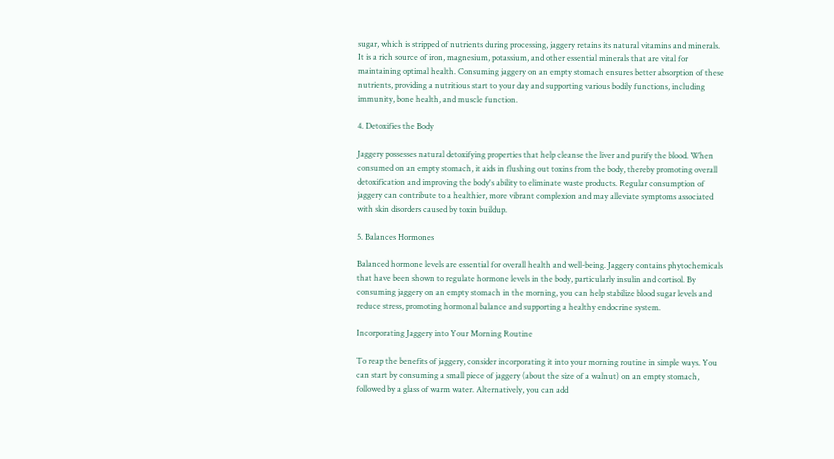sugar, which is stripped of nutrients during processing, jaggery retains its natural vitamins and minerals. It is a rich source of iron, magnesium, potassium, and other essential minerals that are vital for maintaining optimal health. Consuming jaggery on an empty stomach ensures better absorption of these nutrients, providing a nutritious start to your day and supporting various bodily functions, including immunity, bone health, and muscle function.

4. Detoxifies the Body

Jaggery possesses natural detoxifying properties that help cleanse the liver and purify the blood. When consumed on an empty stomach, it aids in flushing out toxins from the body, thereby promoting overall detoxification and improving the body's ability to eliminate waste products. Regular consumption of jaggery can contribute to a healthier, more vibrant complexion and may alleviate symptoms associated with skin disorders caused by toxin buildup.

5. Balances Hormones

Balanced hormone levels are essential for overall health and well-being. Jaggery contains phytochemicals that have been shown to regulate hormone levels in the body, particularly insulin and cortisol. By consuming jaggery on an empty stomach in the morning, you can help stabilize blood sugar levels and reduce stress, promoting hormonal balance and supporting a healthy endocrine system.

Incorporating Jaggery into Your Morning Routine

To reap the benefits of jaggery, consider incorporating it into your morning routine in simple ways. You can start by consuming a small piece of jaggery (about the size of a walnut) on an empty stomach, followed by a glass of warm water. Alternatively, you can add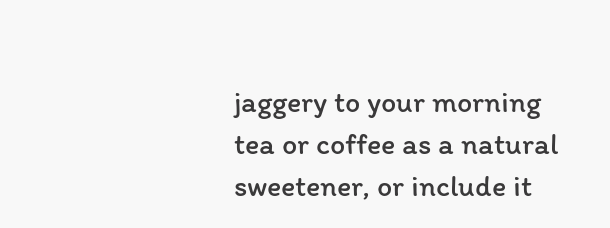jaggery to your morning tea or coffee as a natural sweetener, or include it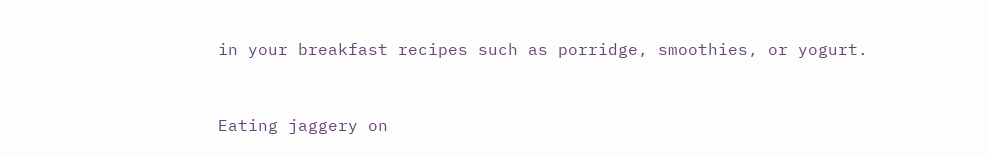in your breakfast recipes such as porridge, smoothies, or yogurt.


Eating jaggery on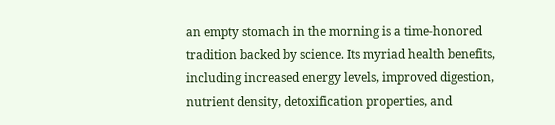an empty stomach in the morning is a time-honored tradition backed by science. Its myriad health benefits, including increased energy levels, improved digestion, nutrient density, detoxification properties, and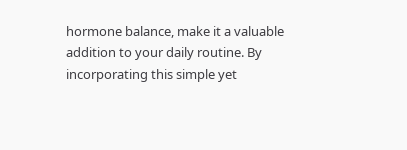hormone balance, make it a valuable addition to your daily routine. By incorporating this simple yet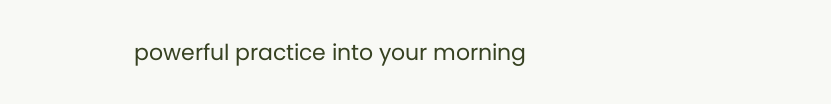powerful practice into your morning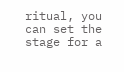ritual, you can set the stage for a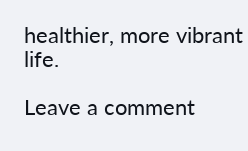healthier, more vibrant life.

Leave a comment